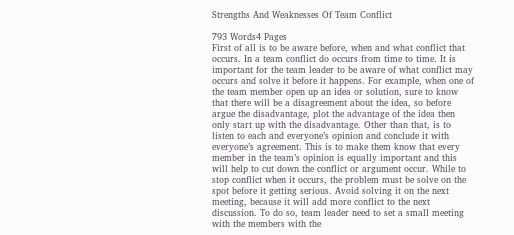Strengths And Weaknesses Of Team Conflict

793 Words4 Pages
First of all is to be aware before, when and what conflict that occurs. In a team conflict do occurs from time to time. It is important for the team leader to be aware of what conflict may occurs and solve it before it happens. For example, when one of the team member open up an idea or solution, sure to know that there will be a disagreement about the idea, so before argue the disadvantage, plot the advantage of the idea then only start up with the disadvantage. Other than that, is to listen to each and everyone’s opinion and conclude it with everyone’s agreement. This is to make them know that every member in the team’s opinion is equally important and this will help to cut down the conflict or argument occur. While to stop conflict when it occurs, the problem must be solve on the spot before it getting serious. Avoid solving it on the next meeting, because it will add more conflict to the next discussion. To do so, team leader need to set a small meeting with the members with the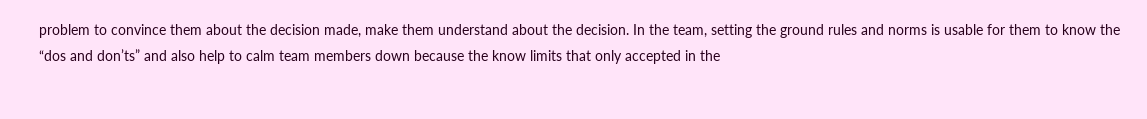problem to convince them about the decision made, make them understand about the decision. In the team, setting the ground rules and norms is usable for them to know the “dos and don’ts” and also help to calm team members down because the know limits that only accepted in the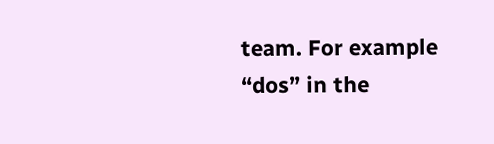team. For example “dos” in the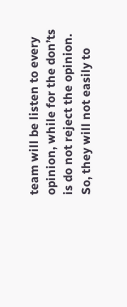team will be listen to every opinion, while for the don’ts is do not reject the opinion. So, they will not easily to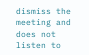dismiss the meeting and does not listen to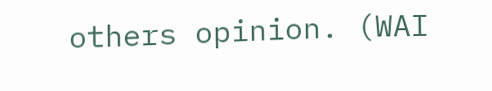others opinion. (WAI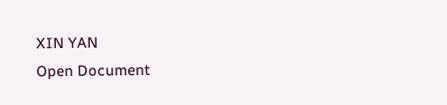XIN YAN
Open Document